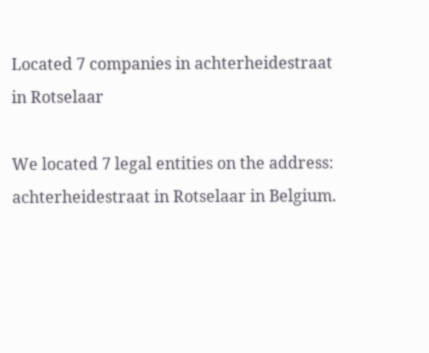Located 7 companies in achterheidestraat in Rotselaar

We located 7 legal entities on the address: achterheidestraat in Rotselaar in Belgium.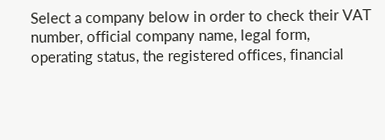Select a company below in order to check their VAT number, official company name, legal form, operating status, the registered offices, financial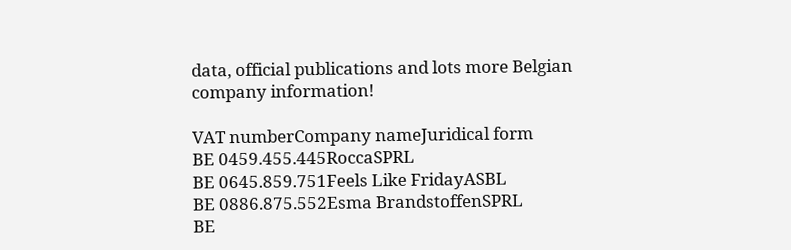data, official publications and lots more Belgian company information!

VAT numberCompany nameJuridical form
BE 0459.455.445RoccaSPRL
BE 0645.859.751Feels Like FridayASBL
BE 0886.875.552Esma BrandstoffenSPRL
BE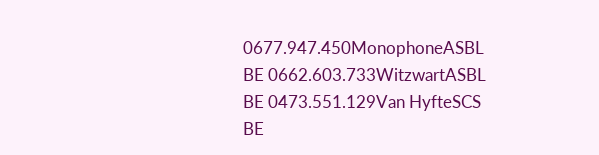0677.947.450MonophoneASBL
BE 0662.603.733WitzwartASBL
BE 0473.551.129Van HyfteSCS
BE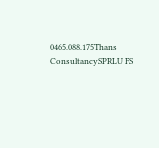0465.088.175Thans ConsultancySPRLU FS